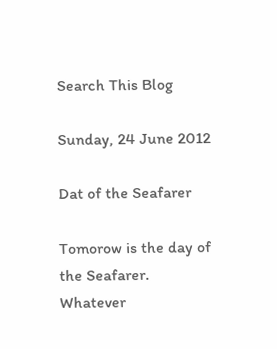Search This Blog

Sunday, 24 June 2012

Dat of the Seafarer

Tomorow is the day of the Seafarer. Whatever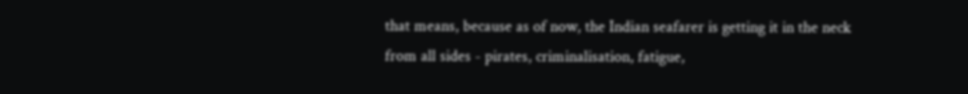that means, because as of now, the Indian seafarer is getting it in the neck from all sides - pirates, criminalisation, fatigue,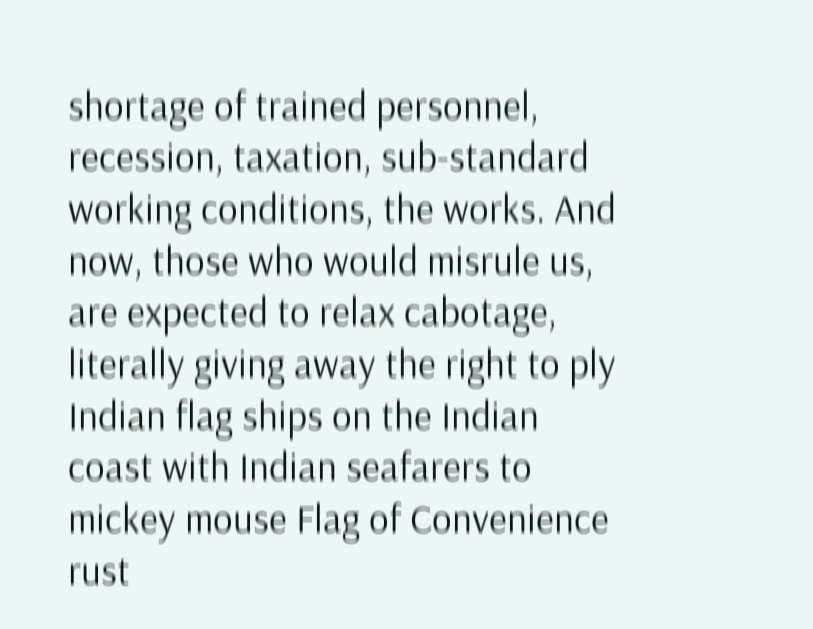shortage of trained personnel, recession, taxation, sub-standard working conditions, the works. And now, those who would misrule us, are expected to relax cabotage, literally giving away the right to ply Indian flag ships on the Indian coast with Indian seafarers to mickey mouse Flag of Convenience rust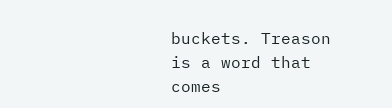buckets. Treason is a word that comes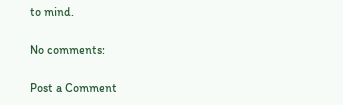to mind.

No comments:

Post a Comment